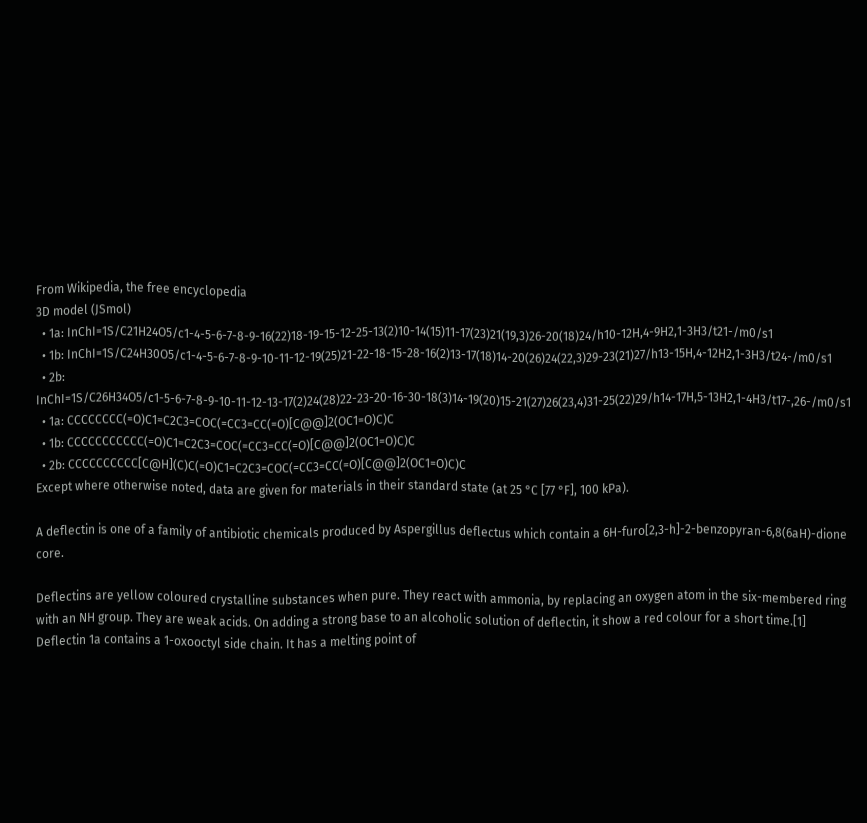From Wikipedia, the free encyclopedia
3D model (JSmol)
  • 1a: InChI=1S/C21H24O5/c1-4-5-6-7-8-9-16(22)18-19-15-12-25-13(2)10-14(15)11-17(23)21(19,3)26-20(18)24/h10-12H,4-9H2,1-3H3/t21-/m0/s1
  • 1b: InChI=1S/C24H30O5/c1-4-5-6-7-8-9-10-11-12-19(25)21-22-18-15-28-16(2)13-17(18)14-20(26)24(22,3)29-23(21)27/h13-15H,4-12H2,1-3H3/t24-/m0/s1
  • 2b: InChI=1S/C26H34O5/c1-5-6-7-8-9-10-11-12-13-17(2)24(28)22-23-20-16-30-18(3)14-19(20)15-21(27)26(23,4)31-25(22)29/h14-17H,5-13H2,1-4H3/t17-,26-/m0/s1
  • 1a: CCCCCCCC(=O)C1=C2C3=COC(=CC3=CC(=O)[C@@]2(OC1=O)C)C
  • 1b: CCCCCCCCCCC(=O)C1=C2C3=COC(=CC3=CC(=O)[C@@]2(OC1=O)C)C
  • 2b: CCCCCCCCCC[C@H](C)C(=O)C1=C2C3=COC(=CC3=CC(=O)[C@@]2(OC1=O)C)C
Except where otherwise noted, data are given for materials in their standard state (at 25 °C [77 °F], 100 kPa).

A deflectin is one of a family of antibiotic chemicals produced by Aspergillus deflectus which contain a 6H-furo[2,3-h]-2-benzopyran-6,8(6aH)-dione core.

Deflectins are yellow coloured crystalline substances when pure. They react with ammonia, by replacing an oxygen atom in the six-membered ring with an NH group. They are weak acids. On adding a strong base to an alcoholic solution of deflectin, it show a red colour for a short time.[1] Deflectin 1a contains a 1-oxooctyl side chain. It has a melting point of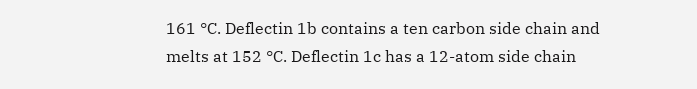161 °C. Deflectin 1b contains a ten carbon side chain and melts at 152 °C. Deflectin 1c has a 12-atom side chain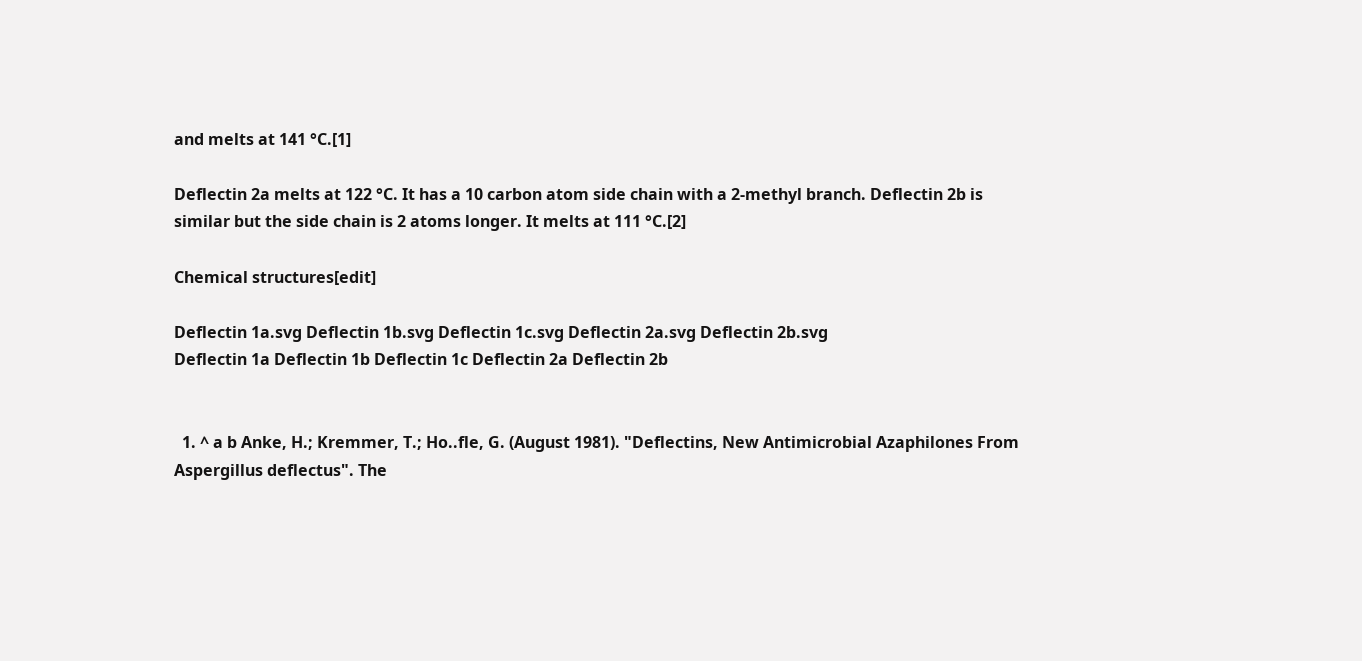and melts at 141 °C.[1]

Deflectin 2a melts at 122 °C. It has a 10 carbon atom side chain with a 2-methyl branch. Deflectin 2b is similar but the side chain is 2 atoms longer. It melts at 111 °C.[2]

Chemical structures[edit]

Deflectin 1a.svg Deflectin 1b.svg Deflectin 1c.svg Deflectin 2a.svg Deflectin 2b.svg
Deflectin 1a Deflectin 1b Deflectin 1c Deflectin 2a Deflectin 2b


  1. ^ a b Anke, H.; Kremmer, T.; Ho..fle, G. (August 1981). "Deflectins, New Antimicrobial Azaphilones From Aspergillus deflectus". The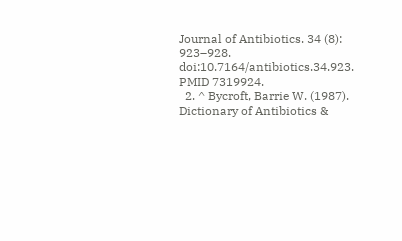Journal of Antibiotics. 34 (8): 923–928. doi:10.7164/antibiotics.34.923. PMID 7319924.
  2. ^ Bycroft, Barrie W. (1987). Dictionary of Antibiotics &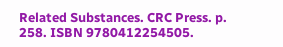Related Substances. CRC Press. p. 258. ISBN 9780412254505.